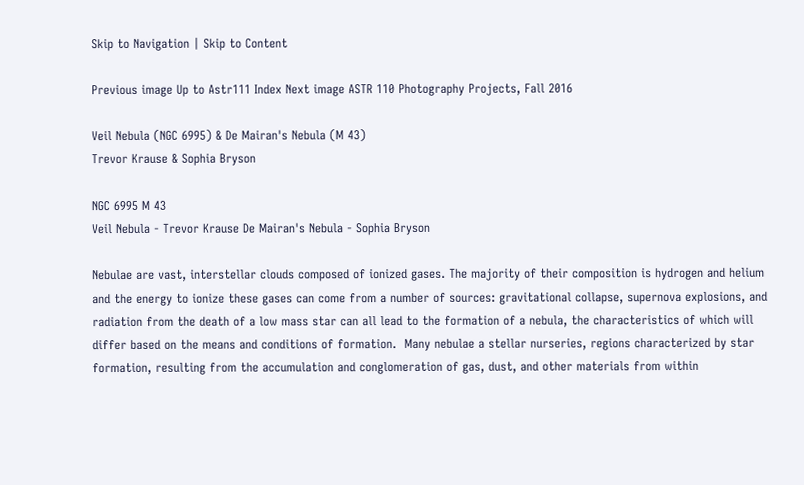Skip to Navigation | Skip to Content

Previous image Up to Astr111 Index Next image ASTR 110 Photography Projects, Fall 2016

Veil Nebula (NGC 6995) & De Mairan's Nebula (M 43)
Trevor Krause & Sophia Bryson

NGC 6995 M 43
Veil Nebula - Trevor Krause De Mairan's Nebula - Sophia Bryson

Nebulae are vast, interstellar clouds composed of ionized gases. The majority of their composition is hydrogen and helium and the energy to ionize these gases can come from a number of sources: gravitational collapse, supernova explosions, and radiation from the death of a low mass star can all lead to the formation of a nebula, the characteristics of which will differ based on the means and conditions of formation.  Many nebulae a stellar nurseries, regions characterized by star formation, resulting from the accumulation and conglomeration of gas, dust, and other materials from within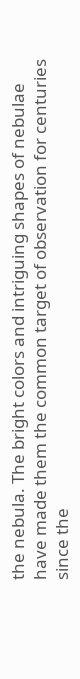the nebula. The bright colors and intriguing shapes of nebulae have made them the common target of observation for centuries since the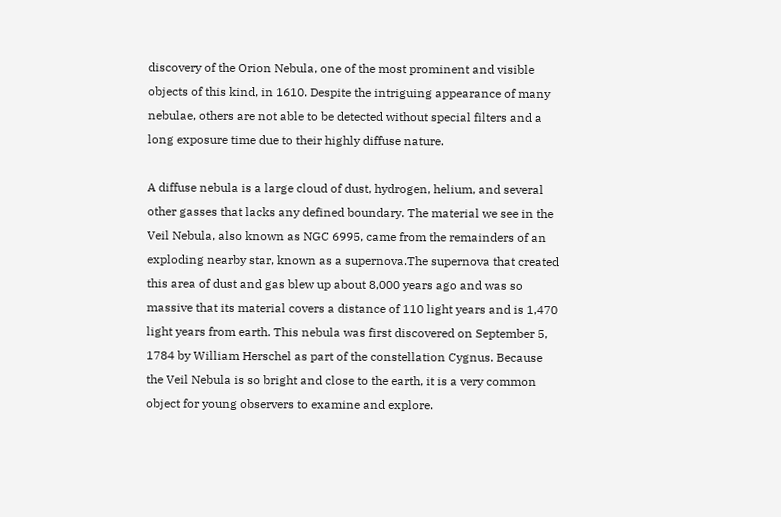discovery of the Orion Nebula, one of the most prominent and visible objects of this kind, in 1610. Despite the intriguing appearance of many nebulae, others are not able to be detected without special filters and a long exposure time due to their highly diffuse nature.

A diffuse nebula is a large cloud of dust, hydrogen, helium, and several other gasses that lacks any defined boundary. The material we see in the Veil Nebula, also known as NGC 6995, came from the remainders of an exploding nearby star, known as a supernova.The supernova that created this area of dust and gas blew up about 8,000 years ago and was so massive that its material covers a distance of 110 light years and is 1,470 light years from earth. This nebula was first discovered on September 5, 1784 by William Herschel as part of the constellation Cygnus. Because the Veil Nebula is so bright and close to the earth, it is a very common object for young observers to examine and explore.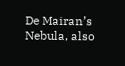De Mairan’s Nebula, also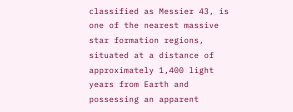classified as Messier 43, is one of the nearest massive star formation regions, situated at a distance of approximately 1,400 light years from Earth and possessing an apparent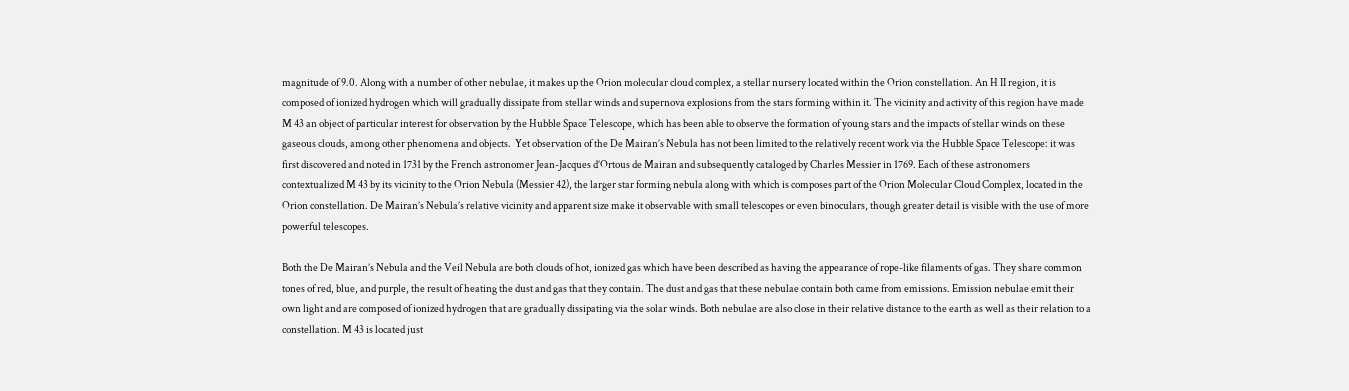magnitude of 9.0. Along with a number of other nebulae, it makes up the Orion molecular cloud complex, a stellar nursery located within the Orion constellation. An H II region, it is composed of ionized hydrogen which will gradually dissipate from stellar winds and supernova explosions from the stars forming within it. The vicinity and activity of this region have made M 43 an object of particular interest for observation by the Hubble Space Telescope, which has been able to observe the formation of young stars and the impacts of stellar winds on these gaseous clouds, among other phenomena and objects.  Yet observation of the De Mairan’s Nebula has not been limited to the relatively recent work via the Hubble Space Telescope: it was first discovered and noted in 1731 by the French astronomer Jean-Jacques d’Ortous de Mairan and subsequently cataloged by Charles Messier in 1769. Each of these astronomers contextualized M 43 by its vicinity to the Orion Nebula (Messier 42), the larger star forming nebula along with which is composes part of the Orion Molecular Cloud Complex, located in the Orion constellation. De Mairan’s Nebula’s relative vicinity and apparent size make it observable with small telescopes or even binoculars, though greater detail is visible with the use of more powerful telescopes.

Both the De Mairan’s Nebula and the Veil Nebula are both clouds of hot, ionized gas which have been described as having the appearance of rope-like filaments of gas. They share common tones of red, blue, and purple, the result of heating the dust and gas that they contain. The dust and gas that these nebulae contain both came from emissions. Emission nebulae emit their own light and are composed of ionized hydrogen that are gradually dissipating via the solar winds. Both nebulae are also close in their relative distance to the earth as well as their relation to a constellation. M 43 is located just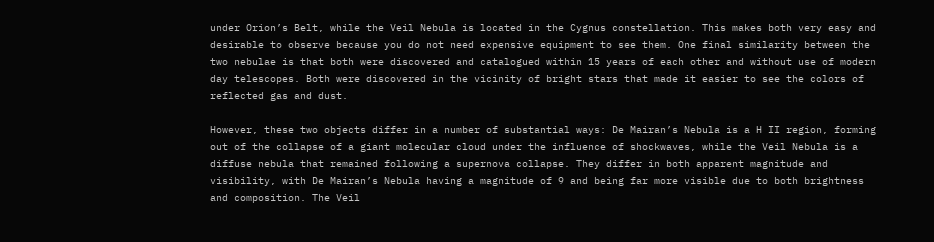under Orion’s Belt, while the Veil Nebula is located in the Cygnus constellation. This makes both very easy and desirable to observe because you do not need expensive equipment to see them. One final similarity between the two nebulae is that both were discovered and catalogued within 15 years of each other and without use of modern day telescopes. Both were discovered in the vicinity of bright stars that made it easier to see the colors of reflected gas and dust.

However, these two objects differ in a number of substantial ways: De Mairan’s Nebula is a H II region, forming out of the collapse of a giant molecular cloud under the influence of shockwaves, while the Veil Nebula is a diffuse nebula that remained following a supernova collapse. They differ in both apparent magnitude and visibility, with De Mairan’s Nebula having a magnitude of 9 and being far more visible due to both brightness and composition. The Veil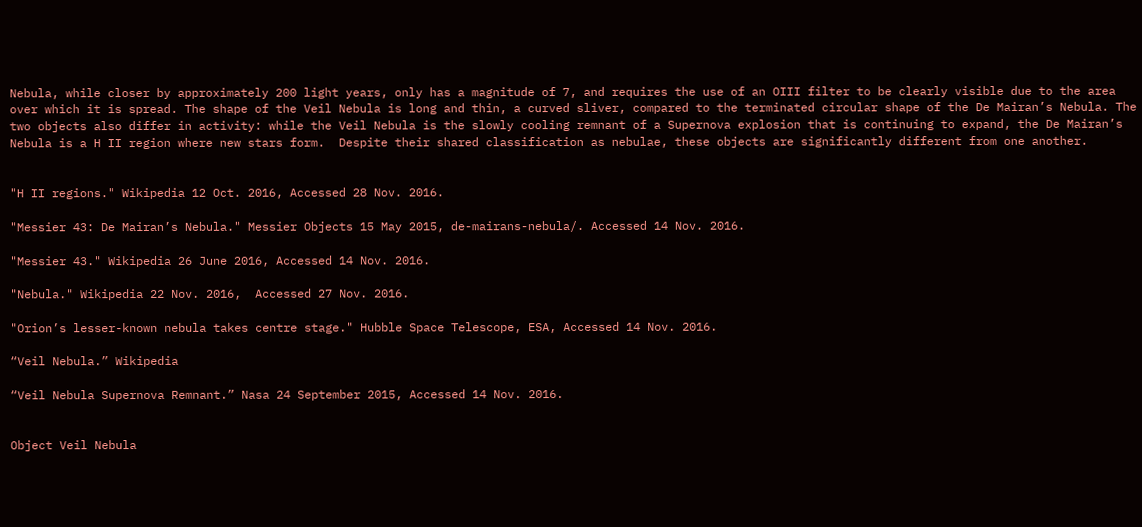Nebula, while closer by approximately 200 light years, only has a magnitude of 7, and requires the use of an OIII filter to be clearly visible due to the area over which it is spread. The shape of the Veil Nebula is long and thin, a curved sliver, compared to the terminated circular shape of the De Mairan’s Nebula. The two objects also differ in activity: while the Veil Nebula is the slowly cooling remnant of a Supernova explosion that is continuing to expand, the De Mairan’s Nebula is a H II region where new stars form.  Despite their shared classification as nebulae, these objects are significantly different from one another.


"H II regions." Wikipedia 12 Oct. 2016, Accessed 28 Nov. 2016.

"Messier 43: De Mairan’s Nebula." Messier Objects 15 May 2015, de-mairans-nebula/. Accessed 14 Nov. 2016.

"Messier 43." Wikipedia 26 June 2016, Accessed 14 Nov. 2016.

"Nebula." Wikipedia 22 Nov. 2016,  Accessed 27 Nov. 2016.

"Orion’s lesser-known nebula takes centre stage." Hubble Space Telescope, ESA, Accessed 14 Nov. 2016.

“Veil Nebula.” Wikipedia

“Veil Nebula Supernova Remnant.” Nasa 24 September 2015, Accessed 14 Nov. 2016.


Object Veil Nebula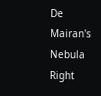De Mairan's Nebula
Right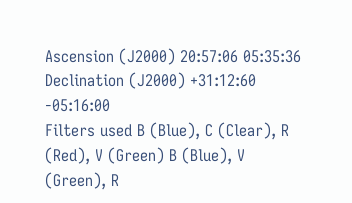Ascension (J2000) 20:57:06 05:35:36
Declination (J2000) +31:12:60 -05:16:00
Filters used B (Blue), C (Clear), R (Red), V (Green) B (Blue), V (Green), R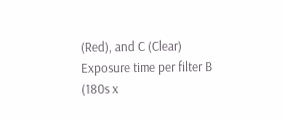(Red), and C (Clear)
Exposure time per filter B (180s x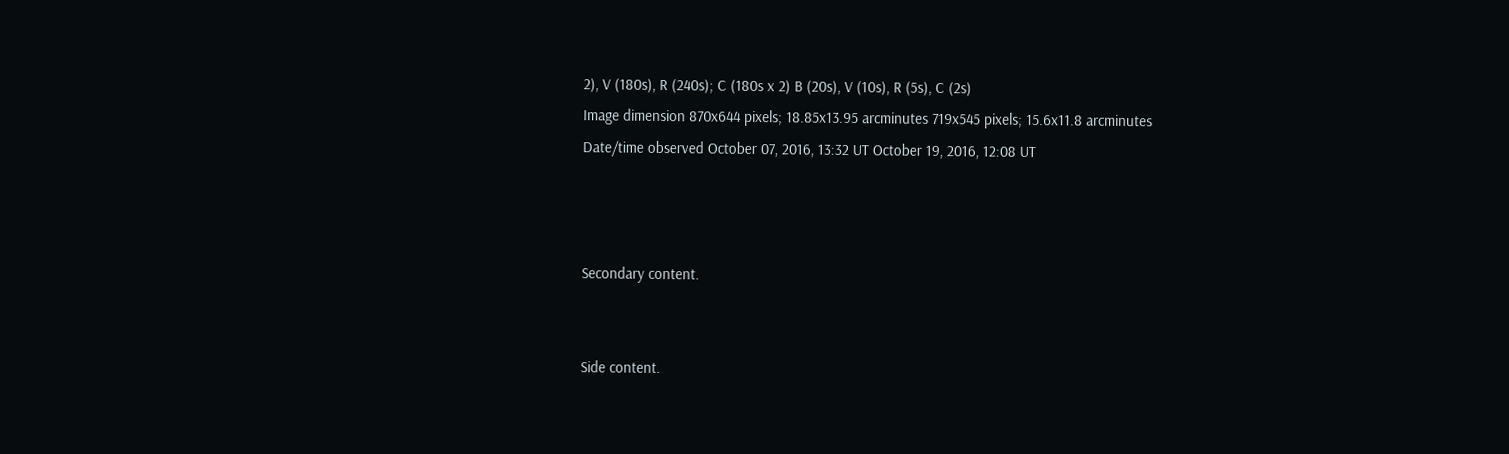2), V (180s), R (240s); C (180s x 2) B (20s), V (10s), R (5s), C (2s)
Image dimension 870x644 pixels; 18.85x13.95 arcminutes 719x545 pixels; 15.6x11.8 arcminutes
Date/time observed October 07, 2016, 13:32 UT October 19, 2016, 12:08 UT



Secondary content.


Side content.